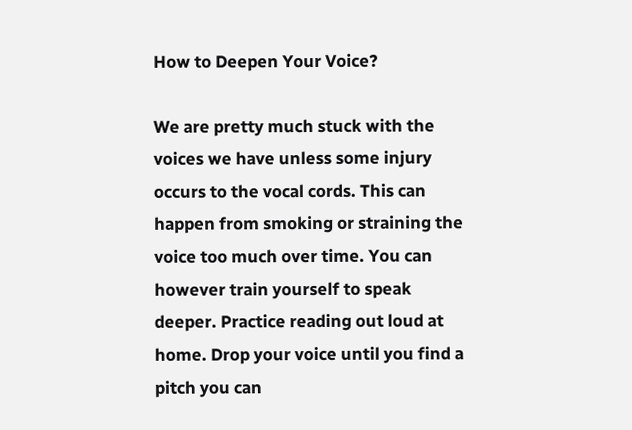How to Deepen Your Voice?

We are pretty much stuck with the voices we have unless some injury occurs to the vocal cords. This can happen from smoking or straining the voice too much over time. You can however train yourself to speak deeper. Practice reading out loud at home. Drop your voice until you find a pitch you can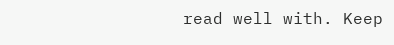read well with. Keep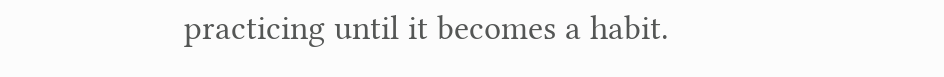practicing until it becomes a habit.